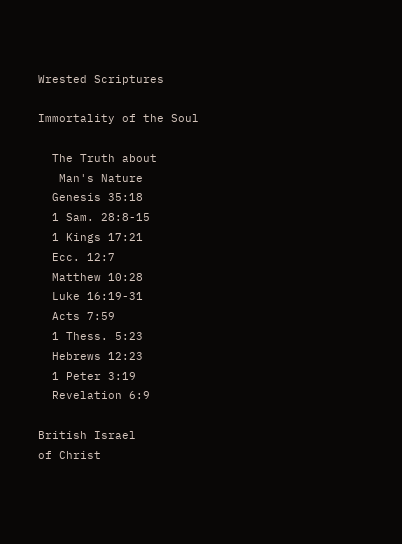Wrested Scriptures

Immortality of the Soul

  The Truth about
   Man's Nature
  Genesis 35:18
  1 Sam. 28:8-15
  1 Kings 17:21
  Ecc. 12:7
  Matthew 10:28
  Luke 16:19-31
  Acts 7:59
  1 Thess. 5:23
  Hebrews 12:23
  1 Peter 3:19
  Revelation 6:9

British Israel
of Christ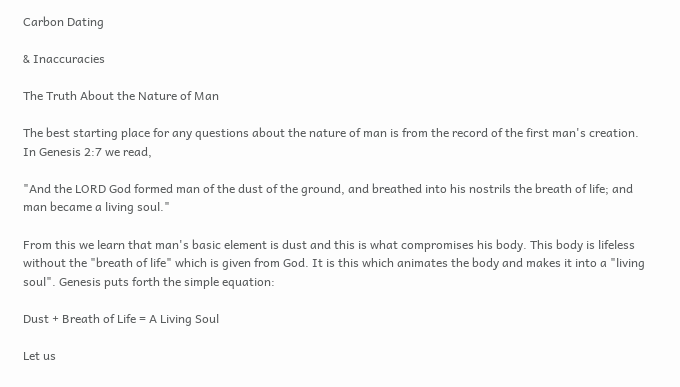Carbon Dating

& Inaccuracies

The Truth About the Nature of Man

The best starting place for any questions about the nature of man is from the record of the first man's creation. In Genesis 2:7 we read,

"And the LORD God formed man of the dust of the ground, and breathed into his nostrils the breath of life; and man became a living soul."

From this we learn that man's basic element is dust and this is what compromises his body. This body is lifeless without the "breath of life" which is given from God. It is this which animates the body and makes it into a "living soul". Genesis puts forth the simple equation:

Dust + Breath of Life = A Living Soul

Let us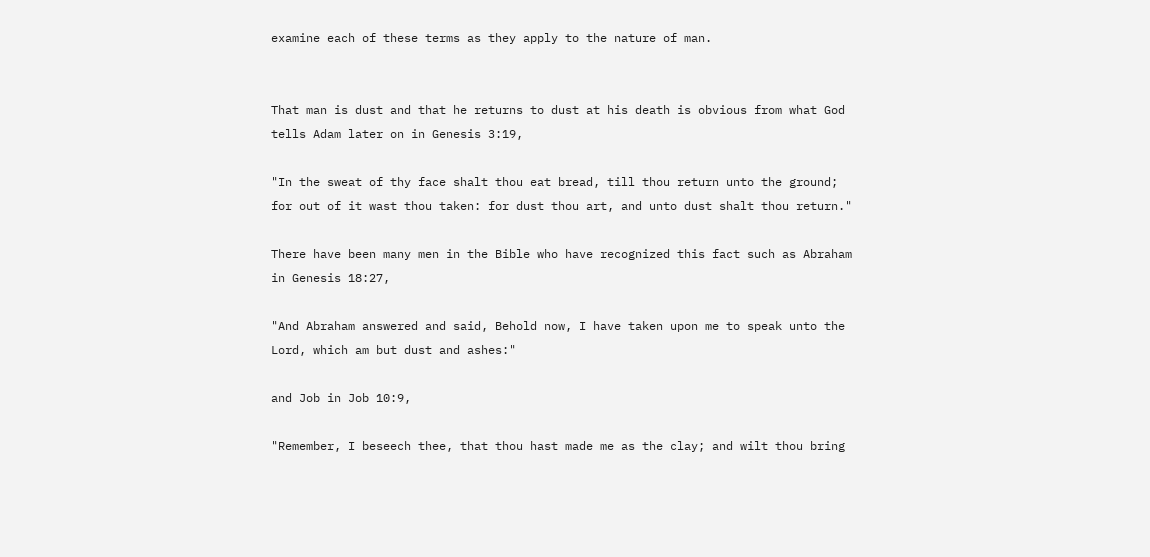examine each of these terms as they apply to the nature of man.


That man is dust and that he returns to dust at his death is obvious from what God tells Adam later on in Genesis 3:19,

"In the sweat of thy face shalt thou eat bread, till thou return unto the ground; for out of it wast thou taken: for dust thou art, and unto dust shalt thou return."

There have been many men in the Bible who have recognized this fact such as Abraham in Genesis 18:27,

"And Abraham answered and said, Behold now, I have taken upon me to speak unto the Lord, which am but dust and ashes:"

and Job in Job 10:9,

"Remember, I beseech thee, that thou hast made me as the clay; and wilt thou bring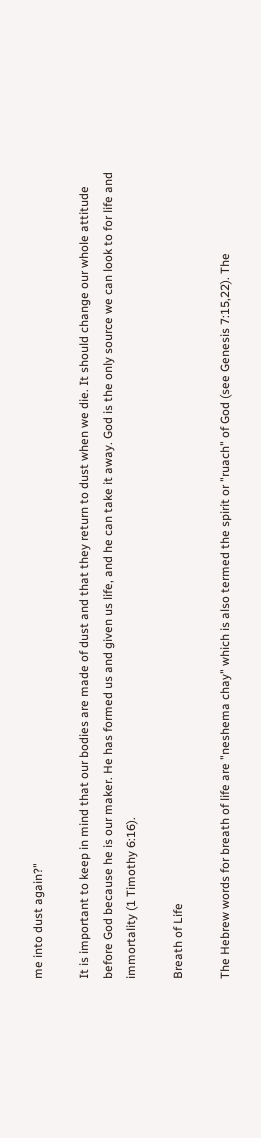me into dust again?"

It is important to keep in mind that our bodies are made of dust and that they return to dust when we die. It should change our whole attitude before God because he is our maker. He has formed us and given us life, and he can take it away. God is the only source we can look to for life and immortality (1 Timothy 6:16).

Breath of Life

The Hebrew words for breath of life are "neshema chay" which is also termed the spirit or "ruach" of God (see Genesis 7:15,22). The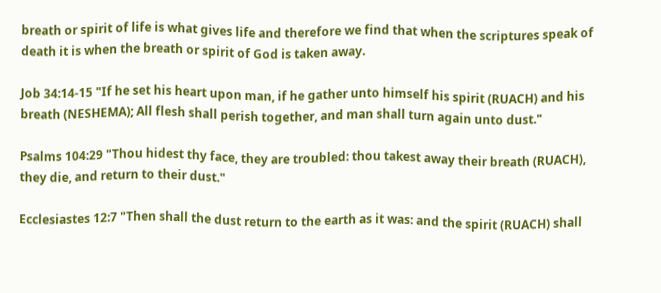breath or spirit of life is what gives life and therefore we find that when the scriptures speak of death it is when the breath or spirit of God is taken away.

Job 34:14-15 "If he set his heart upon man, if he gather unto himself his spirit (RUACH) and his breath (NESHEMA); All flesh shall perish together, and man shall turn again unto dust."

Psalms 104:29 "Thou hidest thy face, they are troubled: thou takest away their breath (RUACH), they die, and return to their dust."

Ecclesiastes 12:7 "Then shall the dust return to the earth as it was: and the spirit (RUACH) shall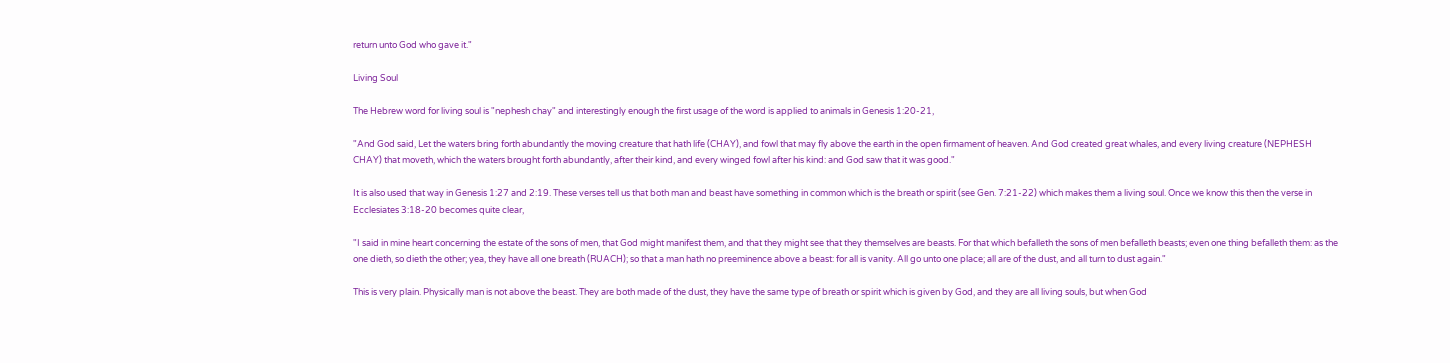return unto God who gave it."

Living Soul

The Hebrew word for living soul is "nephesh chay" and interestingly enough the first usage of the word is applied to animals in Genesis 1:20-21,

"And God said, Let the waters bring forth abundantly the moving creature that hath life (CHAY), and fowl that may fly above the earth in the open firmament of heaven. And God created great whales, and every living creature (NEPHESH CHAY) that moveth, which the waters brought forth abundantly, after their kind, and every winged fowl after his kind: and God saw that it was good."

It is also used that way in Genesis 1:27 and 2:19. These verses tell us that both man and beast have something in common which is the breath or spirit (see Gen. 7:21-22) which makes them a living soul. Once we know this then the verse in Ecclesiates 3:18-20 becomes quite clear,

"I said in mine heart concerning the estate of the sons of men, that God might manifest them, and that they might see that they themselves are beasts. For that which befalleth the sons of men befalleth beasts; even one thing befalleth them: as the one dieth, so dieth the other; yea, they have all one breath (RUACH); so that a man hath no preeminence above a beast: for all is vanity. All go unto one place; all are of the dust, and all turn to dust again."

This is very plain. Physically man is not above the beast. They are both made of the dust, they have the same type of breath or spirit which is given by God, and they are all living souls, but when God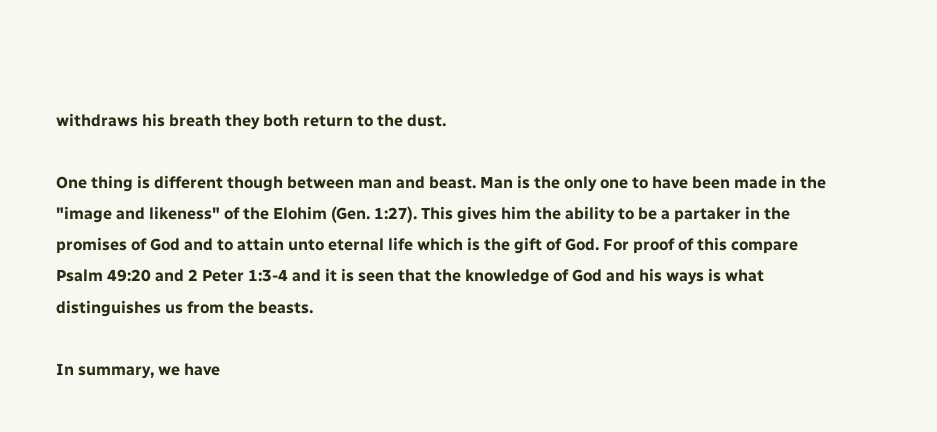withdraws his breath they both return to the dust.

One thing is different though between man and beast. Man is the only one to have been made in the "image and likeness" of the Elohim (Gen. 1:27). This gives him the ability to be a partaker in the promises of God and to attain unto eternal life which is the gift of God. For proof of this compare Psalm 49:20 and 2 Peter 1:3-4 and it is seen that the knowledge of God and his ways is what distinguishes us from the beasts.

In summary, we have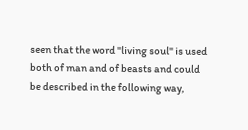seen that the word "living soul" is used both of man and of beasts and could be described in the following way,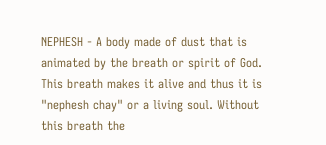NEPHESH - A body made of dust that is animated by the breath or spirit of God. This breath makes it alive and thus it is "nephesh chay" or a living soul. Without this breath the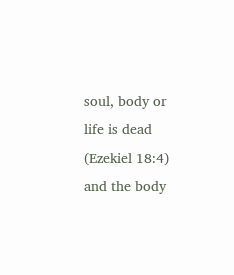soul, body or life is dead (Ezekiel 18:4) and the body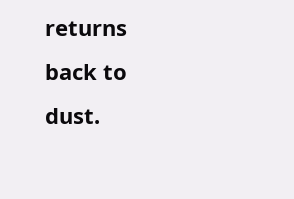returns back to dust.